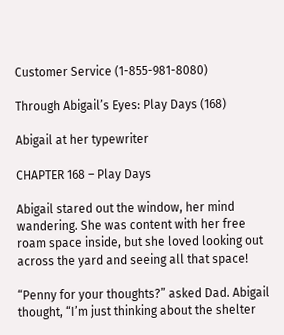Customer Service (1-855-981-8080)

Through Abigail’s Eyes: Play Days (168)

Abigail at her typewriter

CHAPTER 168 – Play Days

Abigail stared out the window, her mind wandering. She was content with her free roam space inside, but she loved looking out across the yard and seeing all that space!

“Penny for your thoughts?” asked Dad. Abigail thought, “I’m just thinking about the shelter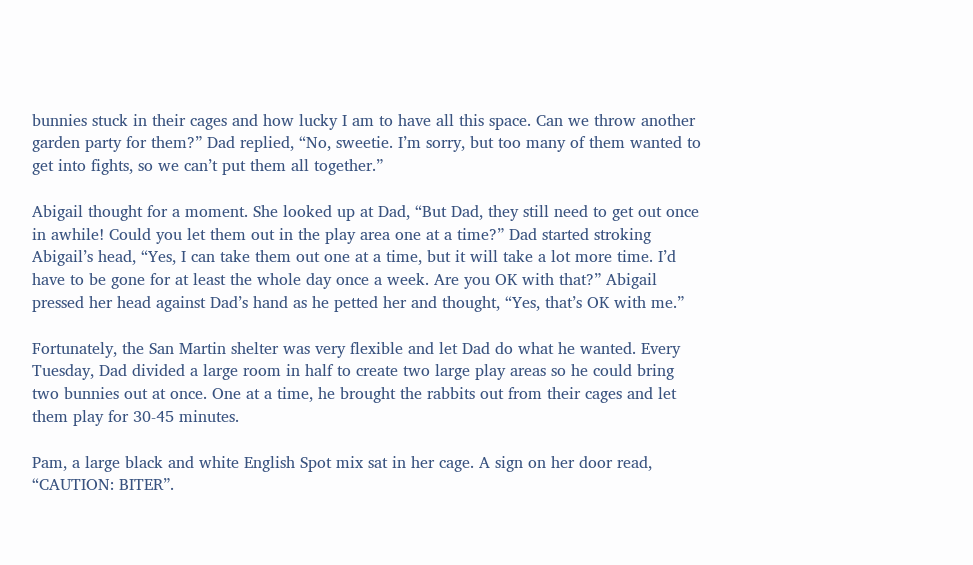bunnies stuck in their cages and how lucky I am to have all this space. Can we throw another garden party for them?” Dad replied, “No, sweetie. I’m sorry, but too many of them wanted to get into fights, so we can’t put them all together.”

Abigail thought for a moment. She looked up at Dad, “But Dad, they still need to get out once in awhile! Could you let them out in the play area one at a time?” Dad started stroking Abigail’s head, “Yes, I can take them out one at a time, but it will take a lot more time. I’d have to be gone for at least the whole day once a week. Are you OK with that?” Abigail pressed her head against Dad’s hand as he petted her and thought, “Yes, that’s OK with me.”

Fortunately, the San Martin shelter was very flexible and let Dad do what he wanted. Every Tuesday, Dad divided a large room in half to create two large play areas so he could bring two bunnies out at once. One at a time, he brought the rabbits out from their cages and let them play for 30-45 minutes.

Pam, a large black and white English Spot mix sat in her cage. A sign on her door read, “CAUTION: BITER”.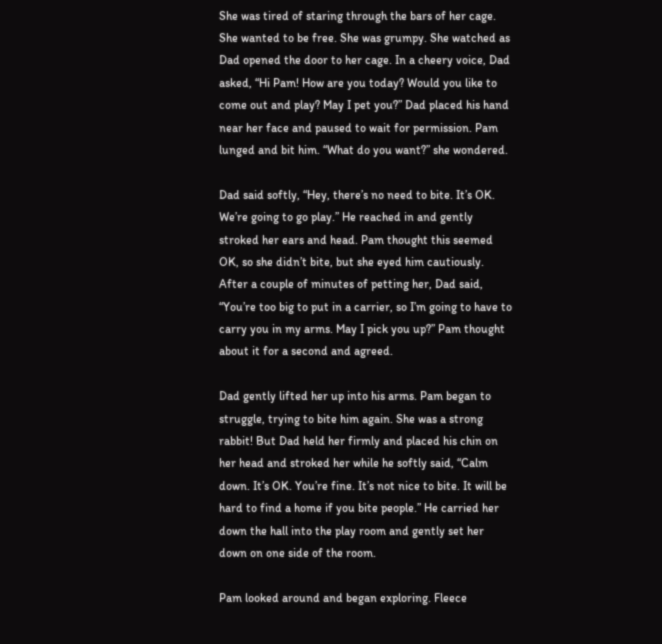She was tired of staring through the bars of her cage. She wanted to be free. She was grumpy. She watched as Dad opened the door to her cage. In a cheery voice, Dad asked, “Hi Pam! How are you today? Would you like to come out and play? May I pet you?” Dad placed his hand near her face and paused to wait for permission. Pam lunged and bit him. “What do you want?” she wondered.

Dad said softly, “Hey, there’s no need to bite. It’s OK. We’re going to go play.” He reached in and gently stroked her ears and head. Pam thought this seemed OK, so she didn’t bite, but she eyed him cautiously. After a couple of minutes of petting her, Dad said, “You’re too big to put in a carrier, so I’m going to have to carry you in my arms. May I pick you up?” Pam thought about it for a second and agreed.

Dad gently lifted her up into his arms. Pam began to struggle, trying to bite him again. She was a strong rabbit! But Dad held her firmly and placed his chin on her head and stroked her while he softly said, “Calm down. It’s OK. You’re fine. It’s not nice to bite. It will be hard to find a home if you bite people.” He carried her down the hall into the play room and gently set her down on one side of the room.

Pam looked around and began exploring. Fleece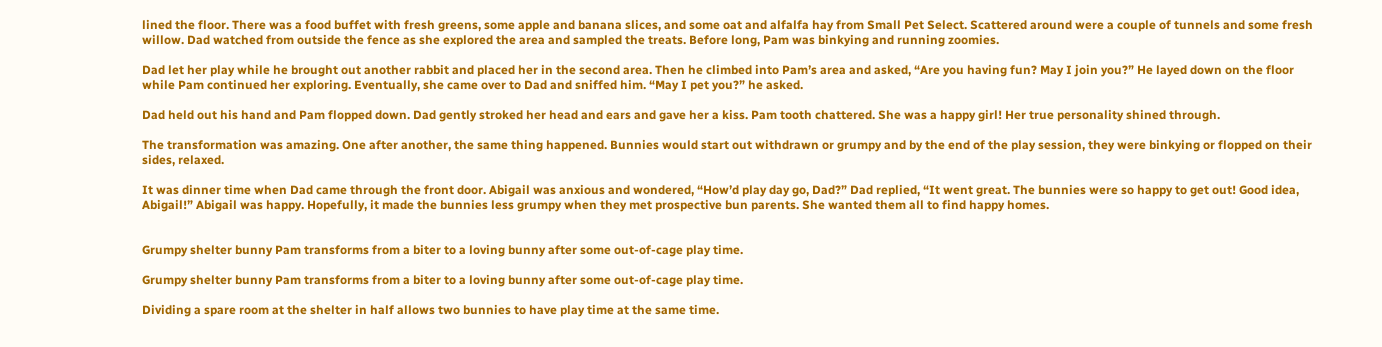lined the floor. There was a food buffet with fresh greens, some apple and banana slices, and some oat and alfalfa hay from Small Pet Select. Scattered around were a couple of tunnels and some fresh willow. Dad watched from outside the fence as she explored the area and sampled the treats. Before long, Pam was binkying and running zoomies.

Dad let her play while he brought out another rabbit and placed her in the second area. Then he climbed into Pam’s area and asked, “Are you having fun? May I join you?” He layed down on the floor while Pam continued her exploring. Eventually, she came over to Dad and sniffed him. “May I pet you?” he asked.

Dad held out his hand and Pam flopped down. Dad gently stroked her head and ears and gave her a kiss. Pam tooth chattered. She was a happy girl! Her true personality shined through.

The transformation was amazing. One after another, the same thing happened. Bunnies would start out withdrawn or grumpy and by the end of the play session, they were binkying or flopped on their sides, relaxed.

It was dinner time when Dad came through the front door. Abigail was anxious and wondered, “How’d play day go, Dad?” Dad replied, “It went great. The bunnies were so happy to get out! Good idea, Abigail!” Abigail was happy. Hopefully, it made the bunnies less grumpy when they met prospective bun parents. She wanted them all to find happy homes.


Grumpy shelter bunny Pam transforms from a biter to a loving bunny after some out-of-cage play time.

Grumpy shelter bunny Pam transforms from a biter to a loving bunny after some out-of-cage play time.

Dividing a spare room at the shelter in half allows two bunnies to have play time at the same time.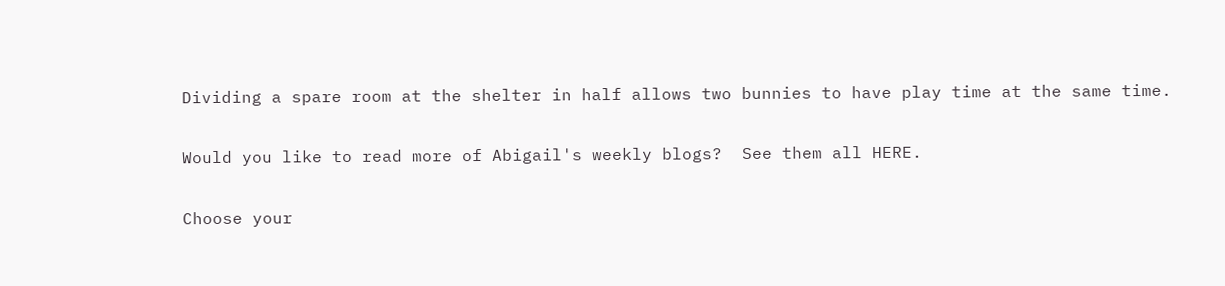Dividing a spare room at the shelter in half allows two bunnies to have play time at the same time.

Would you like to read more of Abigail's weekly blogs?  See them all HERE.

Choose your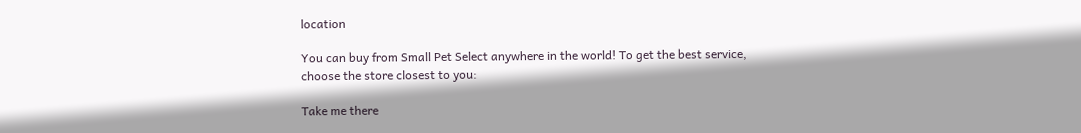location

You can buy from Small Pet Select anywhere in the world! To get the best service, choose the store closest to you:

Take me there